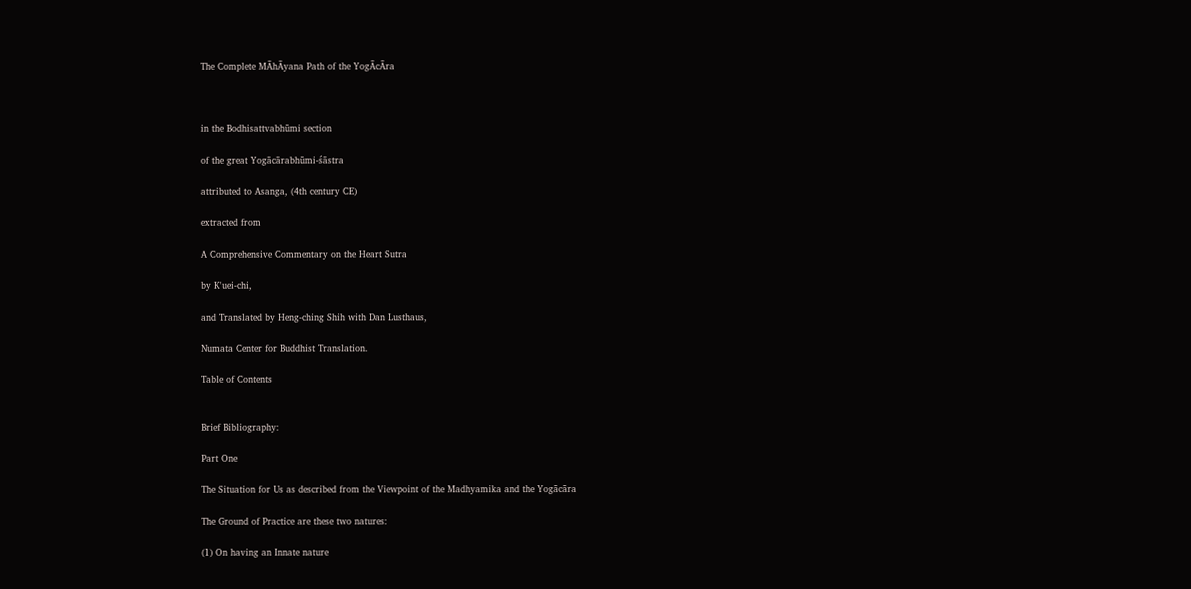The Complete MĀhĀyana Path of the YogĀcĀra



in the Bodhisattvabhūmi section

of the great Yogācārabhūmi-śāstra

attributed to Asanga, (4th century CE)

extracted from

A Comprehensive Commentary on the Heart Sutra

by K'uei-chi,

and Translated by Heng-ching Shih with Dan Lusthaus,

Numata Center for Buddhist Translation.

Table of Contents


Brief Bibliography:

Part One

The Situation for Us as described from the Viewpoint of the Madhyamika and the Yogācāra

The Ground of Practice are these two natures:

(1) On having an Innate nature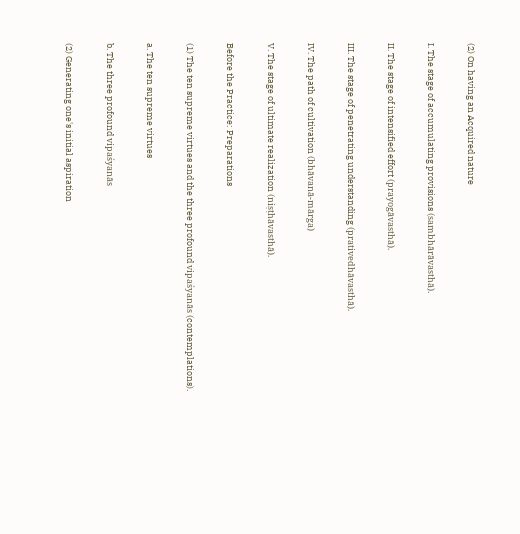(2) On having an Acquired nature

I. The stage of accumulating provisions (sambhārāvasthā).

II. The stage of intensified effort (prayogāvasthā).

III. The stage of penetrating understanding (prativedhāvasthā).

IV. The path of cultivation (bhāvanā-mārga)

V. The stage of ultimate realization (niṣṭhāvasthā).

Before the Practice: Preparations

(1) The ten supreme virtues and the three profound vipaśyanās (contemplations).

a. The ten supreme virtues

b. The three profound vipaśyanās

(2) Generating one's initial aspiration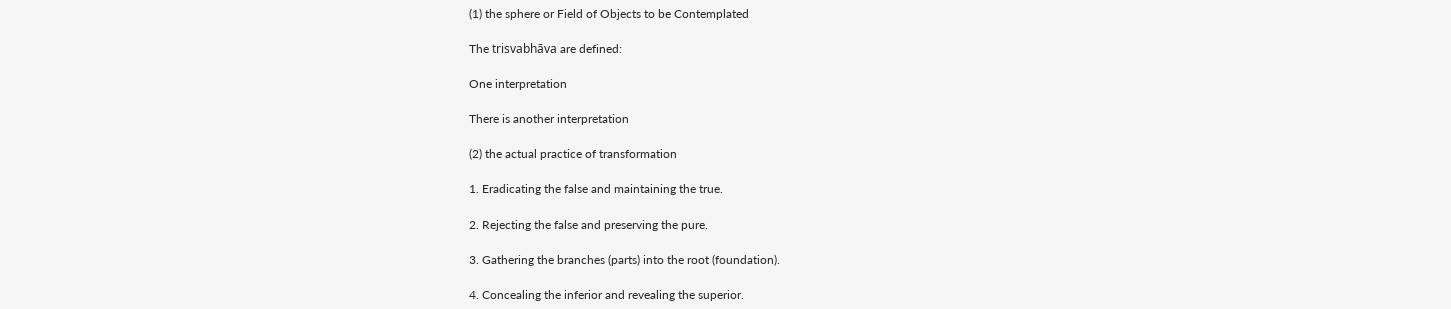(1) the sphere or Field of Objects to be Contemplated

The trisvabhāva are defined:

One interpretation

There is another interpretation

(2) the actual practice of transformation

1. Eradicating the false and maintaining the true.

2. Rejecting the false and preserving the pure.

3. Gathering the branches (parts) into the root (foundation).

4. Concealing the inferior and revealing the superior.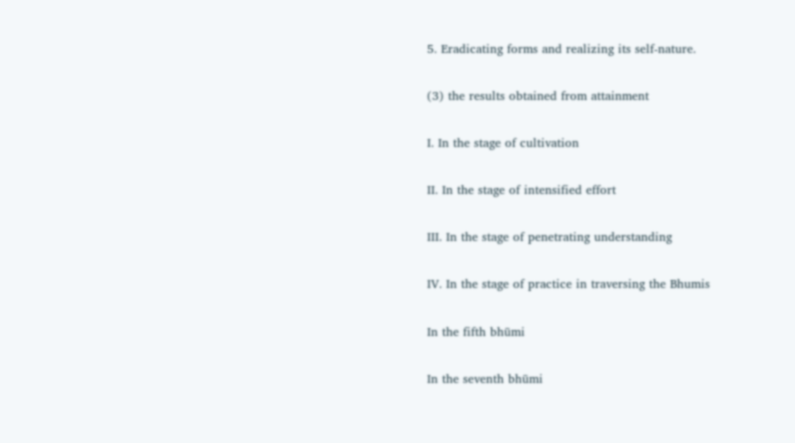5. Eradicating forms and realizing its self-nature.

(3) the results obtained from attainment

I. In the stage of cultivation

II. In the stage of intensified effort

III. In the stage of penetrating understanding

IV. In the stage of practice in traversing the Bhumis

In the fifth bhūmi

In the seventh bhūmi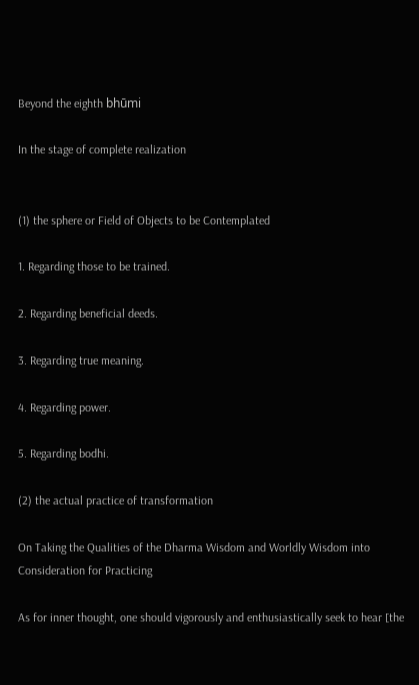Beyond the eighth bhūmi

In the stage of complete realization


(1) the sphere or Field of Objects to be Contemplated

1. Regarding those to be trained.

2. Regarding beneficial deeds.

3. Regarding true meaning.

4. Regarding power.

5. Regarding bodhi.

(2) the actual practice of transformation

On Taking the Qualities of the Dharma Wisdom and Worldly Wisdom into Consideration for Practicing

As for inner thought, one should vigorously and enthusiastically seek to hear [the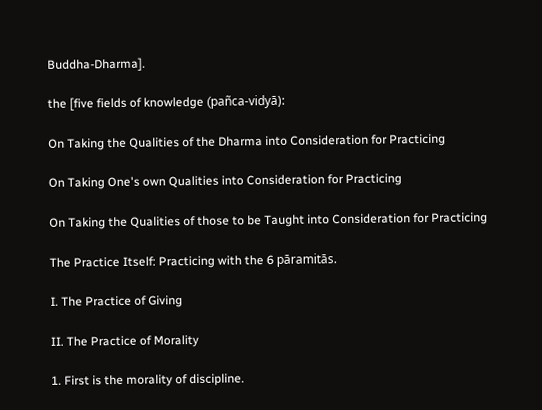Buddha-Dharma].

the [five fields of knowledge (pañca-vidyā):

On Taking the Qualities of the Dharma into Consideration for Practicing

On Taking One's own Qualities into Consideration for Practicing

On Taking the Qualities of those to be Taught into Consideration for Practicing

The Practice Itself: Practicing with the 6 pāramitās.

I. The Practice of Giving

II. The Practice of Morality

1. First is the morality of discipline.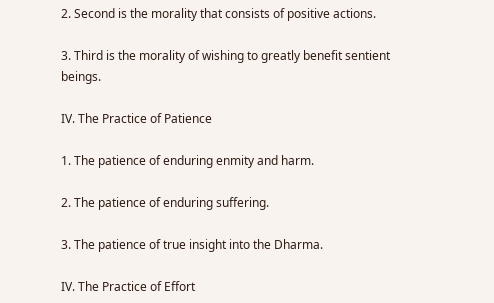2. Second is the morality that consists of positive actions.

3. Third is the morality of wishing to greatly benefit sentient beings.

IV. The Practice of Patience

1. The patience of enduring enmity and harm.

2. The patience of enduring suffering.

3. The patience of true insight into the Dharma.

IV. The Practice of Effort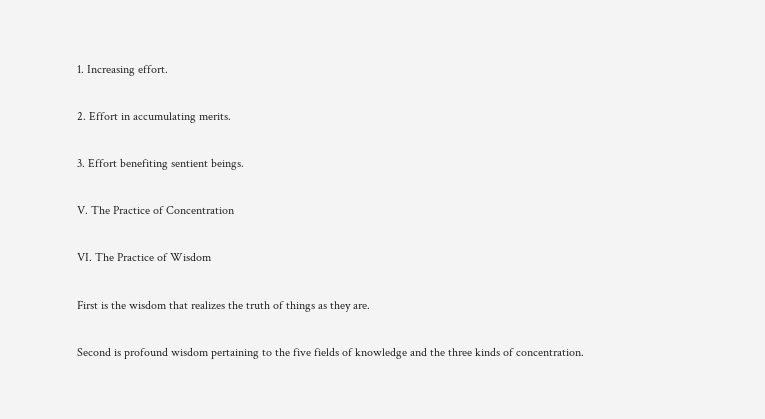1. Increasing effort.

2. Effort in accumulating merits.

3. Effort benefiting sentient beings.

V. The Practice of Concentration

VI. The Practice of Wisdom

First is the wisdom that realizes the truth of things as they are.

Second is profound wisdom pertaining to the five fields of knowledge and the three kinds of concentration.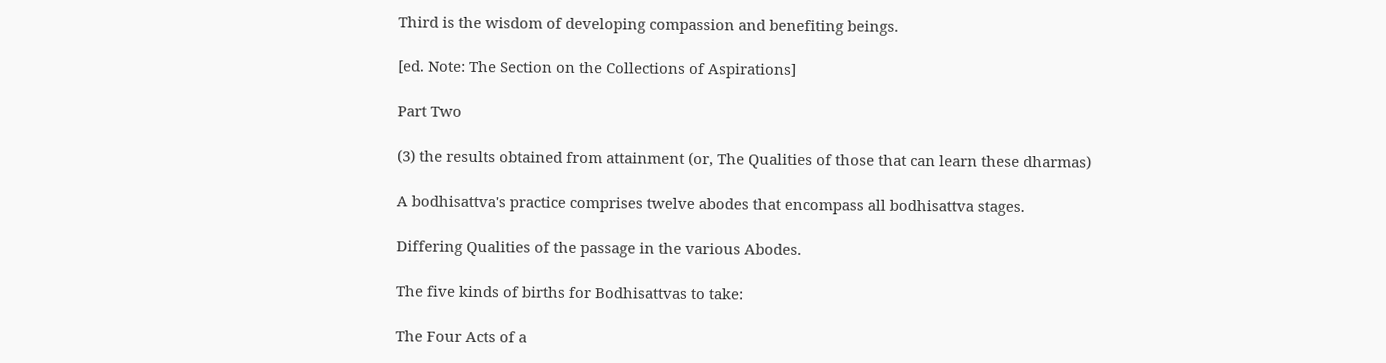Third is the wisdom of developing compassion and benefiting beings.

[ed. Note: The Section on the Collections of Aspirations]

Part Two

(3) the results obtained from attainment (or, The Qualities of those that can learn these dharmas)

A bodhisattva's practice comprises twelve abodes that encompass all bodhisattva stages.

Differing Qualities of the passage in the various Abodes.

The five kinds of births for Bodhisattvas to take:

The Four Acts of a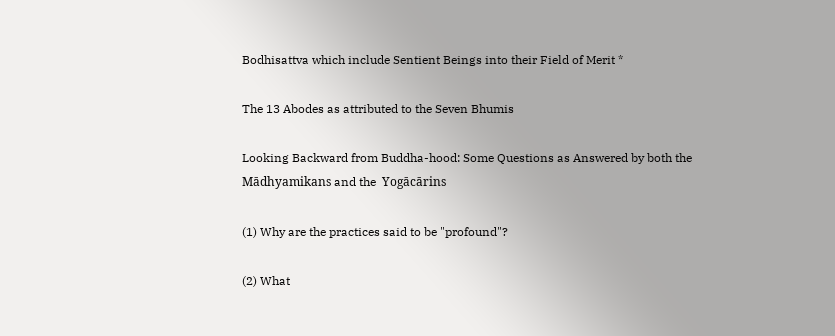Bodhisattva which include Sentient Beings into their Field of Merit *

The 13 Abodes as attributed to the Seven Bhumis

Looking Backward from Buddha-hood: Some Questions as Answered by both the Mādhyamikans and the  Yogācārins

(1) Why are the practices said to be "profound"?

(2) What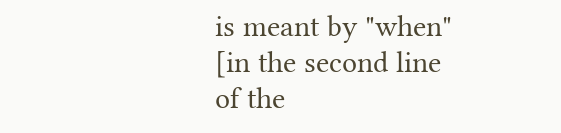is meant by "when" [in the second line of the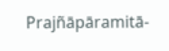Prajñāpāramitā-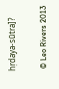hṛdaya-sūtra]?

 © Leo Rivers 2013